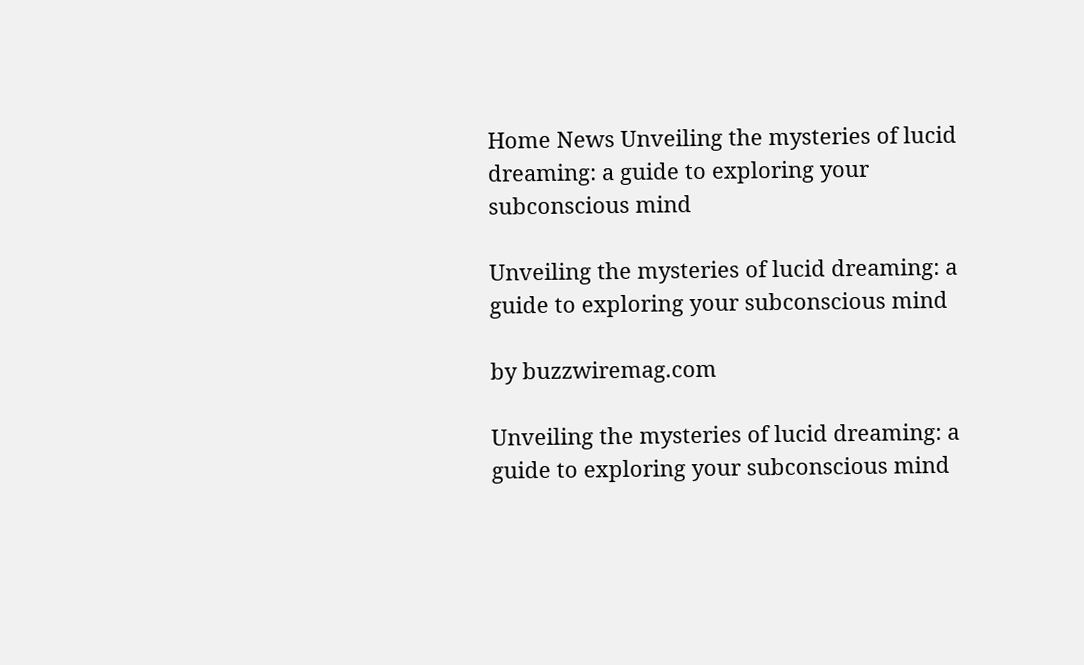Home News Unveiling the mysteries of lucid dreaming: a guide to exploring your subconscious mind

Unveiling the mysteries of lucid dreaming: a guide to exploring your subconscious mind

by buzzwiremag.com

Unveiling the mysteries of lucid dreaming: a guide to exploring your subconscious mind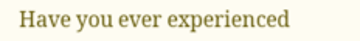Have you ever experienced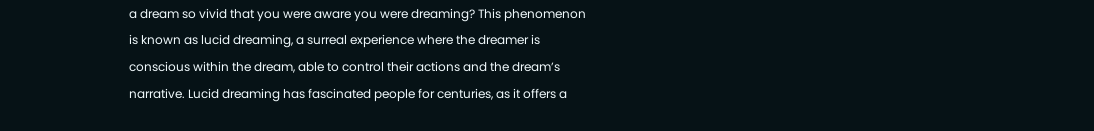a dream so vivid that you were aware you were dreaming? This phenomenon is known as lucid dreaming, a surreal experience where the dreamer is conscious within the dream, able to control their actions and the dream’s narrative. Lucid dreaming has fascinated people for centuries, as it offers a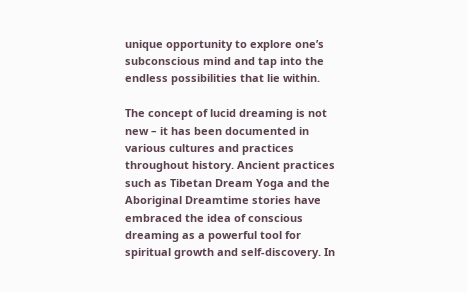unique opportunity to explore one’s subconscious mind and tap into the endless possibilities that lie within.

The concept of lucid dreaming is not new – it has been documented in various cultures and practices throughout history. Ancient practices such as Tibetan Dream Yoga and the Aboriginal Dreamtime stories have embraced the idea of conscious dreaming as a powerful tool for spiritual growth and self-discovery. In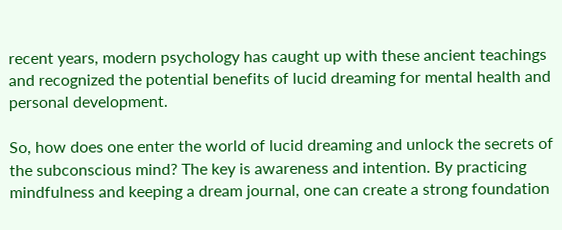recent years, modern psychology has caught up with these ancient teachings and recognized the potential benefits of lucid dreaming for mental health and personal development.

So, how does one enter the world of lucid dreaming and unlock the secrets of the subconscious mind? The key is awareness and intention. By practicing mindfulness and keeping a dream journal, one can create a strong foundation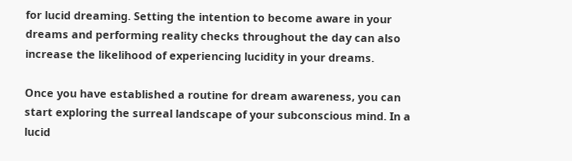for lucid dreaming. Setting the intention to become aware in your dreams and performing reality checks throughout the day can also increase the likelihood of experiencing lucidity in your dreams.

Once you have established a routine for dream awareness, you can start exploring the surreal landscape of your subconscious mind. In a lucid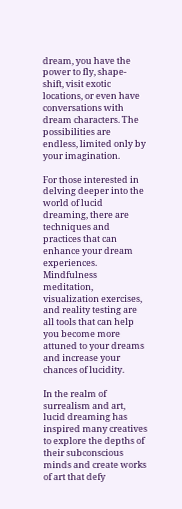dream, you have the power to fly, shape-shift, visit exotic locations, or even have conversations with dream characters. The possibilities are endless, limited only by your imagination.

For those interested in delving deeper into the world of lucid dreaming, there are techniques and practices that can enhance your dream experiences. Mindfulness meditation, visualization exercises, and reality testing are all tools that can help you become more attuned to your dreams and increase your chances of lucidity.

In the realm of surrealism and art, lucid dreaming has inspired many creatives to explore the depths of their subconscious minds and create works of art that defy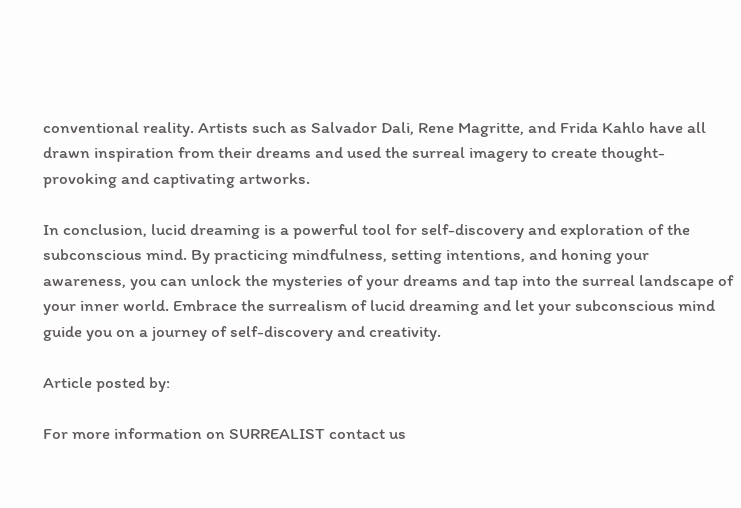conventional reality. Artists such as Salvador Dali, Rene Magritte, and Frida Kahlo have all drawn inspiration from their dreams and used the surreal imagery to create thought-provoking and captivating artworks.

In conclusion, lucid dreaming is a powerful tool for self-discovery and exploration of the subconscious mind. By practicing mindfulness, setting intentions, and honing your awareness, you can unlock the mysteries of your dreams and tap into the surreal landscape of your inner world. Embrace the surrealism of lucid dreaming and let your subconscious mind guide you on a journey of self-discovery and creativity.

Article posted by:

For more information on SURREALIST contact us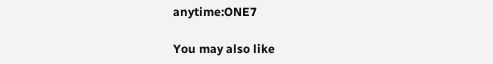anytime:ONE7

You may also like